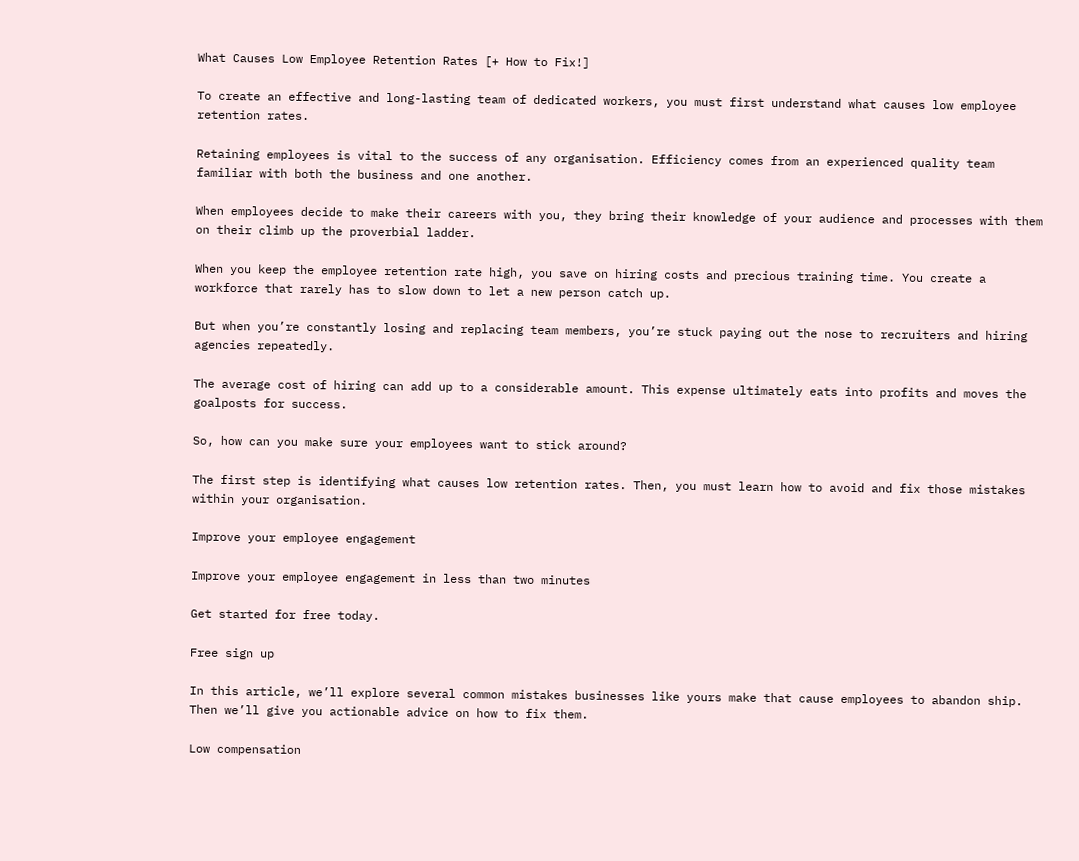What Causes Low Employee Retention Rates [+ How to Fix!]

To create an effective and long-lasting team of dedicated workers, you must first understand what causes low employee retention rates.

Retaining employees is vital to the success of any organisation. Efficiency comes from an experienced quality team familiar with both the business and one another.

When employees decide to make their careers with you, they bring their knowledge of your audience and processes with them on their climb up the proverbial ladder.

When you keep the employee retention rate high, you save on hiring costs and precious training time. You create a workforce that rarely has to slow down to let a new person catch up.

But when you’re constantly losing and replacing team members, you’re stuck paying out the nose to recruiters and hiring agencies repeatedly.

The average cost of hiring can add up to a considerable amount. This expense ultimately eats into profits and moves the goalposts for success.

So, how can you make sure your employees want to stick around?

The first step is identifying what causes low retention rates. Then, you must learn how to avoid and fix those mistakes within your organisation.

Improve your employee engagement

Improve your employee engagement in less than two minutes

Get started for free today.

Free sign up

In this article, we’ll explore several common mistakes businesses like yours make that cause employees to abandon ship. Then we’ll give you actionable advice on how to fix them.

Low compensation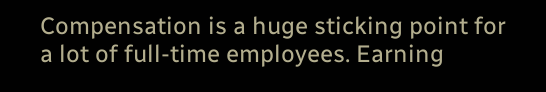Compensation is a huge sticking point for a lot of full-time employees. Earning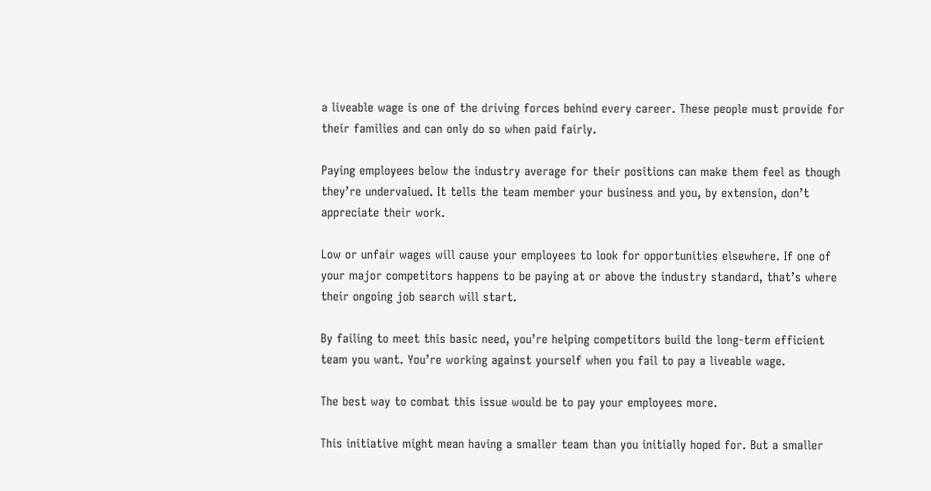a liveable wage is one of the driving forces behind every career. These people must provide for their families and can only do so when paid fairly.

Paying employees below the industry average for their positions can make them feel as though they’re undervalued. It tells the team member your business and you, by extension, don’t appreciate their work.

Low or unfair wages will cause your employees to look for opportunities elsewhere. If one of your major competitors happens to be paying at or above the industry standard, that’s where their ongoing job search will start.

By failing to meet this basic need, you’re helping competitors build the long-term efficient team you want. You’re working against yourself when you fail to pay a liveable wage.

The best way to combat this issue would be to pay your employees more.

This initiative might mean having a smaller team than you initially hoped for. But a smaller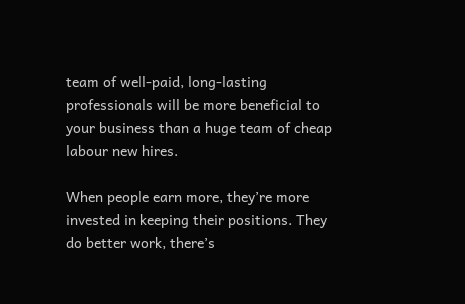team of well-paid, long-lasting professionals will be more beneficial to your business than a huge team of cheap labour new hires.

When people earn more, they’re more invested in keeping their positions. They do better work, there’s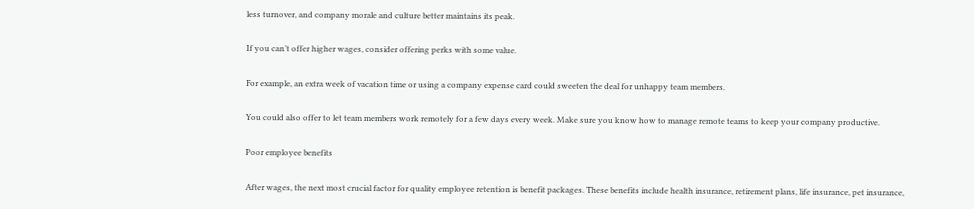less turnover, and company morale and culture better maintains its peak.

If you can’t offer higher wages, consider offering perks with some value.

For example, an extra week of vacation time or using a company expense card could sweeten the deal for unhappy team members.

You could also offer to let team members work remotely for a few days every week. Make sure you know how to manage remote teams to keep your company productive.

Poor employee benefits

After wages, the next most crucial factor for quality employee retention is benefit packages. These benefits include health insurance, retirement plans, life insurance, pet insurance,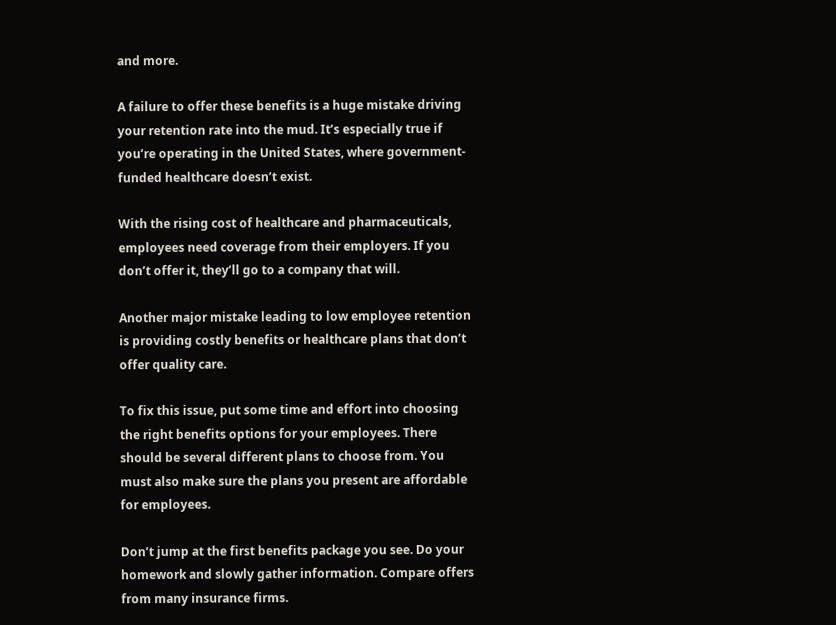and more.

A failure to offer these benefits is a huge mistake driving your retention rate into the mud. It’s especially true if you’re operating in the United States, where government-funded healthcare doesn’t exist.

With the rising cost of healthcare and pharmaceuticals, employees need coverage from their employers. If you don’t offer it, they’ll go to a company that will.

Another major mistake leading to low employee retention is providing costly benefits or healthcare plans that don’t offer quality care.

To fix this issue, put some time and effort into choosing the right benefits options for your employees. There should be several different plans to choose from. You must also make sure the plans you present are affordable for employees.

Don’t jump at the first benefits package you see. Do your homework and slowly gather information. Compare offers from many insurance firms.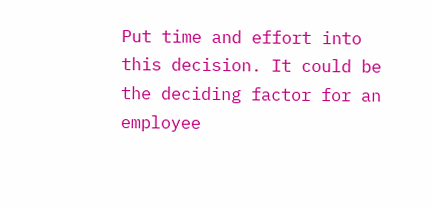Put time and effort into this decision. It could be the deciding factor for an employee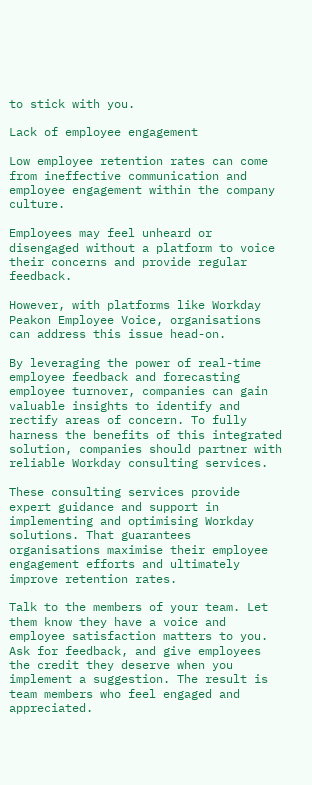to stick with you.

Lack of employee engagement

Low employee retention rates can come from ineffective communication and employee engagement within the company culture.

Employees may feel unheard or disengaged without a platform to voice their concerns and provide regular feedback.

However, with platforms like Workday Peakon Employee Voice, organisations can address this issue head-on.

By leveraging the power of real-time employee feedback and forecasting employee turnover, companies can gain valuable insights to identify and rectify areas of concern. To fully harness the benefits of this integrated solution, companies should partner with reliable Workday consulting services.

These consulting services provide expert guidance and support in implementing and optimising Workday solutions. That guarantees organisations maximise their employee engagement efforts and ultimately improve retention rates.

Talk to the members of your team. Let them know they have a voice and employee satisfaction matters to you. Ask for feedback, and give employees the credit they deserve when you implement a suggestion. The result is team members who feel engaged and appreciated.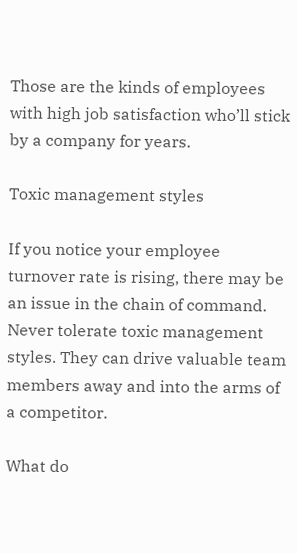Those are the kinds of employees with high job satisfaction who’ll stick by a company for years.

Toxic management styles

If you notice your employee turnover rate is rising, there may be an issue in the chain of command. Never tolerate toxic management styles. They can drive valuable team members away and into the arms of a competitor.

What do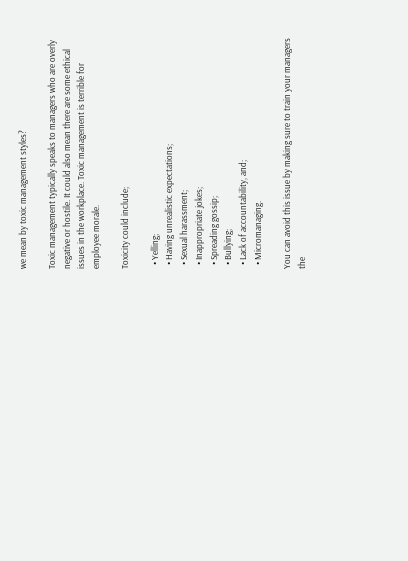we mean by toxic management styles?

Toxic management typically speaks to managers who are overly negative or hostile. It could also mean there are some ethical issues in the workplace. Toxic management is terrible for employee morale.

Toxicity could include;

  • Yelling;
  • Having unrealistic expectations;
  • Sexual harassment;
  • Inappropriate jokes;
  • Spreading gossip;
  • Bullying;
  • Lack of accountability, and;
  • Micromanaging.

You can avoid this issue by making sure to train your managers the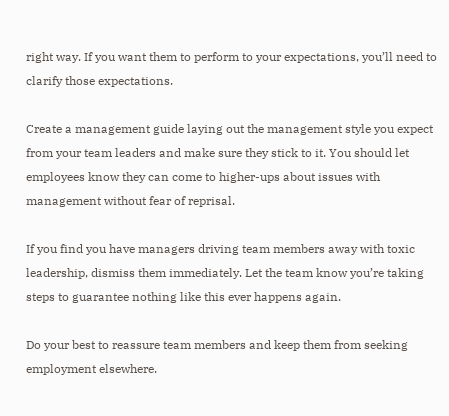right way. If you want them to perform to your expectations, you’ll need to clarify those expectations.

Create a management guide laying out the management style you expect from your team leaders and make sure they stick to it. You should let employees know they can come to higher-ups about issues with management without fear of reprisal.

If you find you have managers driving team members away with toxic leadership, dismiss them immediately. Let the team know you’re taking steps to guarantee nothing like this ever happens again.

Do your best to reassure team members and keep them from seeking employment elsewhere.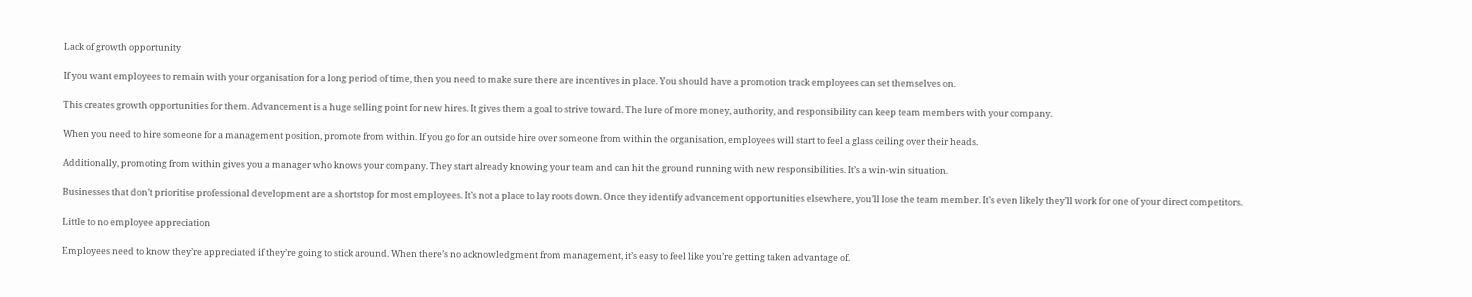Lack of growth opportunity

If you want employees to remain with your organisation for a long period of time, then you need to make sure there are incentives in place. You should have a promotion track employees can set themselves on.

This creates growth opportunities for them. Advancement is a huge selling point for new hires. It gives them a goal to strive toward. The lure of more money, authority, and responsibility can keep team members with your company.

When you need to hire someone for a management position, promote from within. If you go for an outside hire over someone from within the organisation, employees will start to feel a glass ceiling over their heads.

Additionally, promoting from within gives you a manager who knows your company. They start already knowing your team and can hit the ground running with new responsibilities. It’s a win-win situation.

Businesses that don’t prioritise professional development are a shortstop for most employees. It’s not a place to lay roots down. Once they identify advancement opportunities elsewhere, you’ll lose the team member. It’s even likely they’ll work for one of your direct competitors.

Little to no employee appreciation

Employees need to know they’re appreciated if they’re going to stick around. When there’s no acknowledgment from management, it’s easy to feel like you’re getting taken advantage of.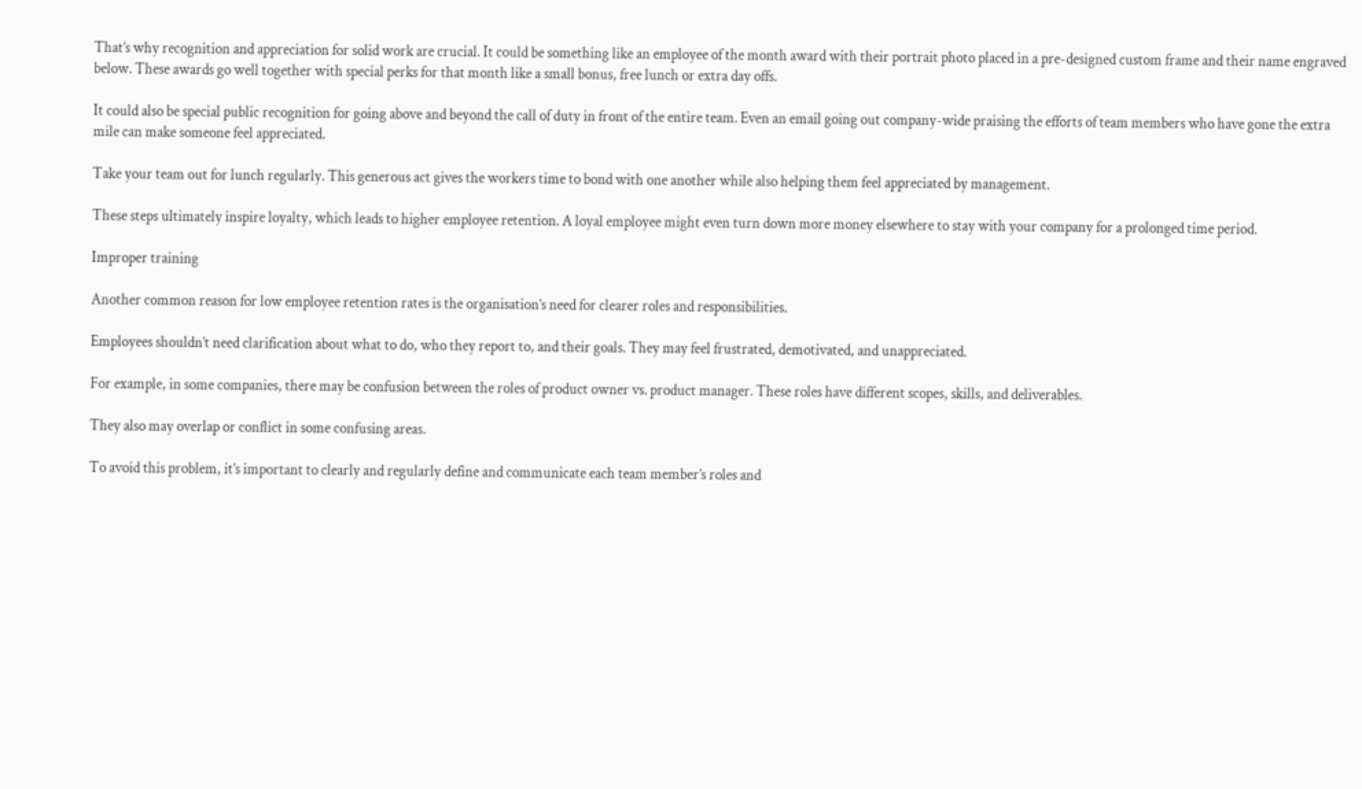That’s why recognition and appreciation for solid work are crucial. It could be something like an employee of the month award with their portrait photo placed in a pre-designed custom frame and their name engraved below. These awards go well together with special perks for that month like a small bonus, free lunch or extra day offs.

It could also be special public recognition for going above and beyond the call of duty in front of the entire team. Even an email going out company-wide praising the efforts of team members who have gone the extra mile can make someone feel appreciated.

Take your team out for lunch regularly. This generous act gives the workers time to bond with one another while also helping them feel appreciated by management.

These steps ultimately inspire loyalty, which leads to higher employee retention. A loyal employee might even turn down more money elsewhere to stay with your company for a prolonged time period.

Improper training

Another common reason for low employee retention rates is the organisation’s need for clearer roles and responsibilities.

Employees shouldn’t need clarification about what to do, who they report to, and their goals. They may feel frustrated, demotivated, and unappreciated.

For example, in some companies, there may be confusion between the roles of product owner vs. product manager. These roles have different scopes, skills, and deliverables.

They also may overlap or conflict in some confusing areas.

To avoid this problem, it’s important to clearly and regularly define and communicate each team member’s roles and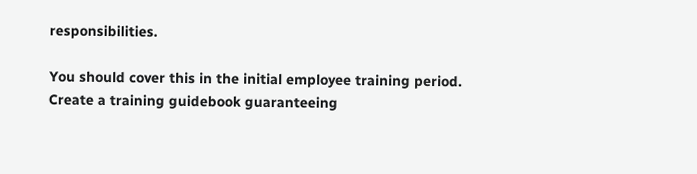responsibilities.

You should cover this in the initial employee training period. Create a training guidebook guaranteeing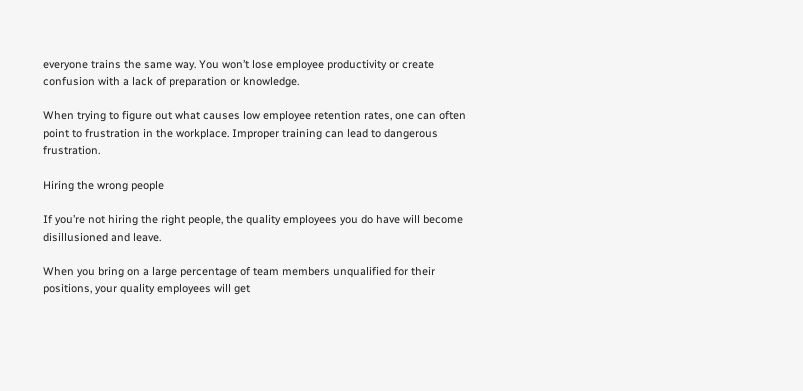everyone trains the same way. You won’t lose employee productivity or create confusion with a lack of preparation or knowledge.

When trying to figure out what causes low employee retention rates, one can often point to frustration in the workplace. Improper training can lead to dangerous frustration.

Hiring the wrong people

If you’re not hiring the right people, the quality employees you do have will become disillusioned and leave.

When you bring on a large percentage of team members unqualified for their positions, your quality employees will get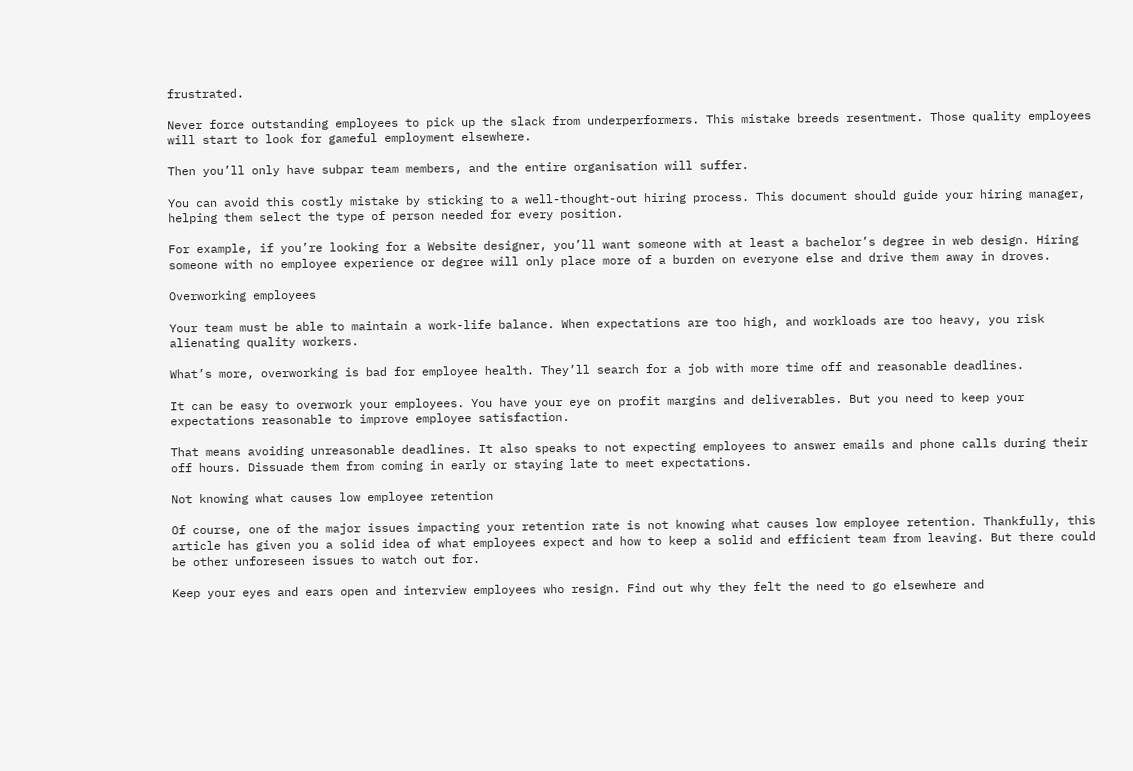frustrated.

Never force outstanding employees to pick up the slack from underperformers. This mistake breeds resentment. Those quality employees will start to look for gameful employment elsewhere.

Then you’ll only have subpar team members, and the entire organisation will suffer.

You can avoid this costly mistake by sticking to a well-thought-out hiring process. This document should guide your hiring manager, helping them select the type of person needed for every position.

For example, if you’re looking for a Website designer, you’ll want someone with at least a bachelor’s degree in web design. Hiring someone with no employee experience or degree will only place more of a burden on everyone else and drive them away in droves.

Overworking employees

Your team must be able to maintain a work-life balance. When expectations are too high, and workloads are too heavy, you risk alienating quality workers.

What’s more, overworking is bad for employee health. They’ll search for a job with more time off and reasonable deadlines.

It can be easy to overwork your employees. You have your eye on profit margins and deliverables. But you need to keep your expectations reasonable to improve employee satisfaction.

That means avoiding unreasonable deadlines. It also speaks to not expecting employees to answer emails and phone calls during their off hours. Dissuade them from coming in early or staying late to meet expectations.

Not knowing what causes low employee retention

Of course, one of the major issues impacting your retention rate is not knowing what causes low employee retention. Thankfully, this article has given you a solid idea of what employees expect and how to keep a solid and efficient team from leaving. But there could be other unforeseen issues to watch out for.

Keep your eyes and ears open and interview employees who resign. Find out why they felt the need to go elsewhere and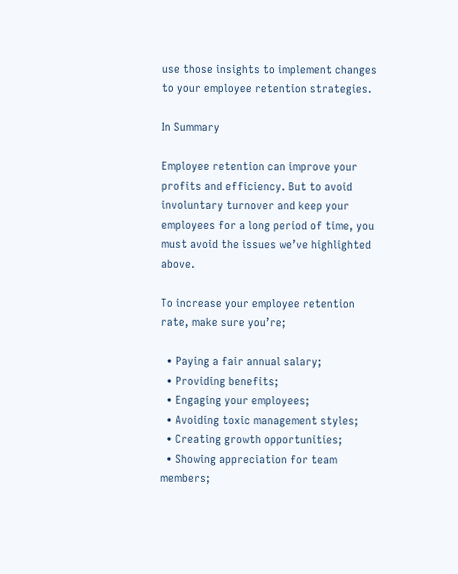use those insights to implement changes to your employee retention strategies.

In Summary

Employee retention can improve your profits and efficiency. But to avoid involuntary turnover and keep your employees for a long period of time, you must avoid the issues we’ve highlighted above.

To increase your employee retention rate, make sure you’re;

  • Paying a fair annual salary;
  • Providing benefits;
  • Engaging your employees;
  • Avoiding toxic management styles;
  • Creating growth opportunities;
  • Showing appreciation for team members;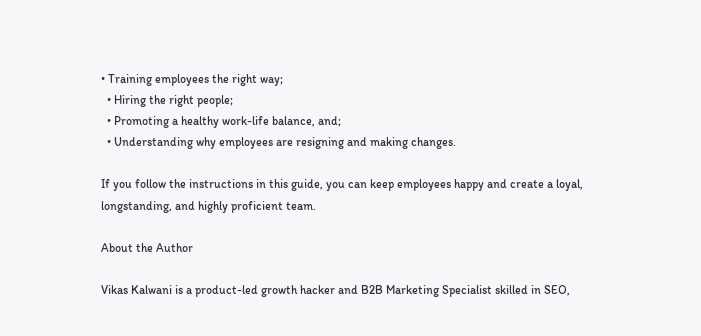• Training employees the right way;
  • Hiring the right people;
  • Promoting a healthy work-life balance, and;
  • Understanding why employees are resigning and making changes.

If you follow the instructions in this guide, you can keep employees happy and create a loyal, longstanding, and highly proficient team.

About the Author

Vikas Kalwani is a product-led growth hacker and B2B Marketing Specialist skilled in SEO,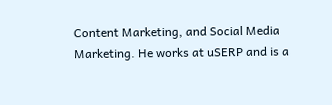Content Marketing, and Social Media Marketing. He works at uSERP and is a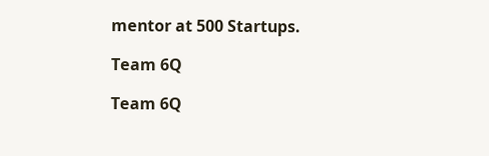mentor at 500 Startups.

Team 6Q

Team 6Q